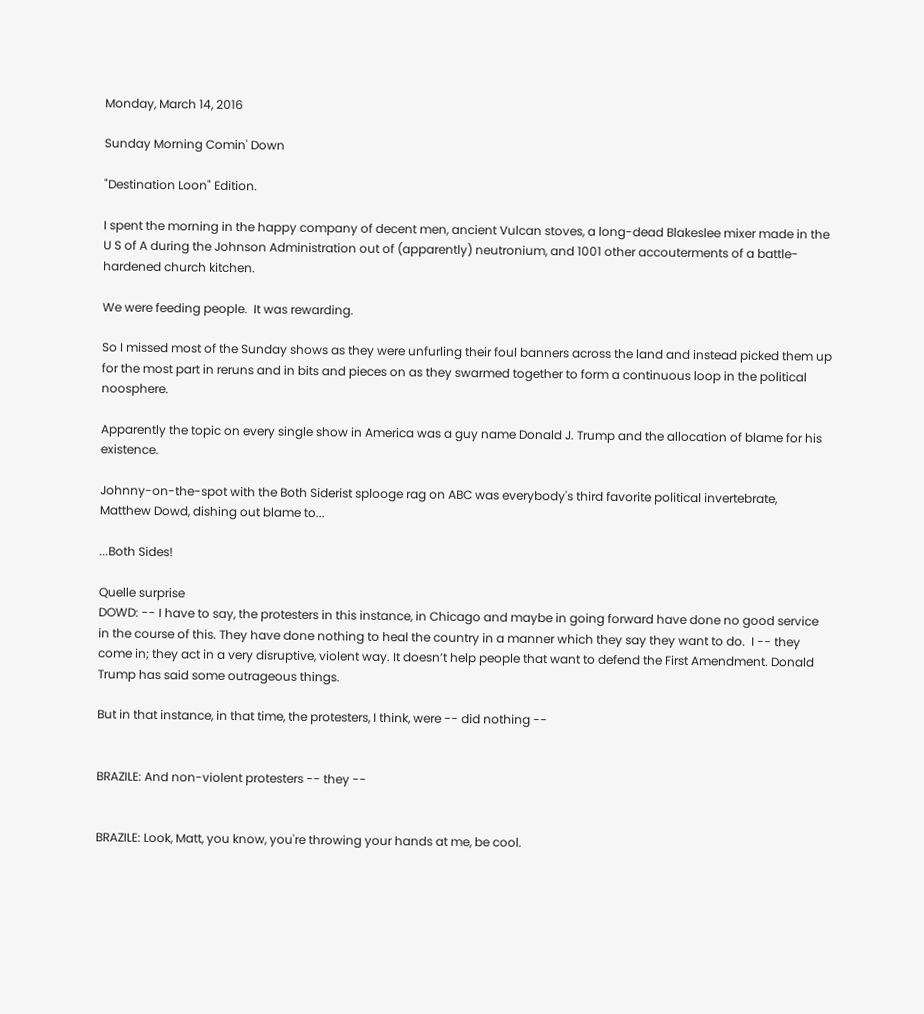Monday, March 14, 2016

Sunday Morning Comin' Down

"Destination Loon" Edition.

I spent the morning in the happy company of decent men, ancient Vulcan stoves, a long-dead Blakeslee mixer made in the U S of A during the Johnson Administration out of (apparently) neutronium, and 1001 other accouterments of a battle-hardened church kitchen.

We were feeding people.  It was rewarding.

So I missed most of the Sunday shows as they were unfurling their foul banners across the land and instead picked them up for the most part in reruns and in bits and pieces on as they swarmed together to form a continuous loop in the political noosphere.

Apparently the topic on every single show in America was a guy name Donald J. Trump and the allocation of blame for his existence.

Johnny-on-the-spot with the Both Siderist splooge rag on ABC was everybody's third favorite political invertebrate, Matthew Dowd, dishing out blame to...

...Both Sides!

Quelle surprise
DOWD: -- I have to say, the protesters in this instance, in Chicago and maybe in going forward have done no good service in the course of this. They have done nothing to heal the country in a manner which they say they want to do.  I -- they come in; they act in a very disruptive, violent way. It doesn’t help people that want to defend the First Amendment. Donald Trump has said some outrageous things.

But in that instance, in that time, the protesters, I think, were -- did nothing --


BRAZILE: And non-violent protesters -- they --


BRAZILE: Look, Matt, you know, you're throwing your hands at me, be cool.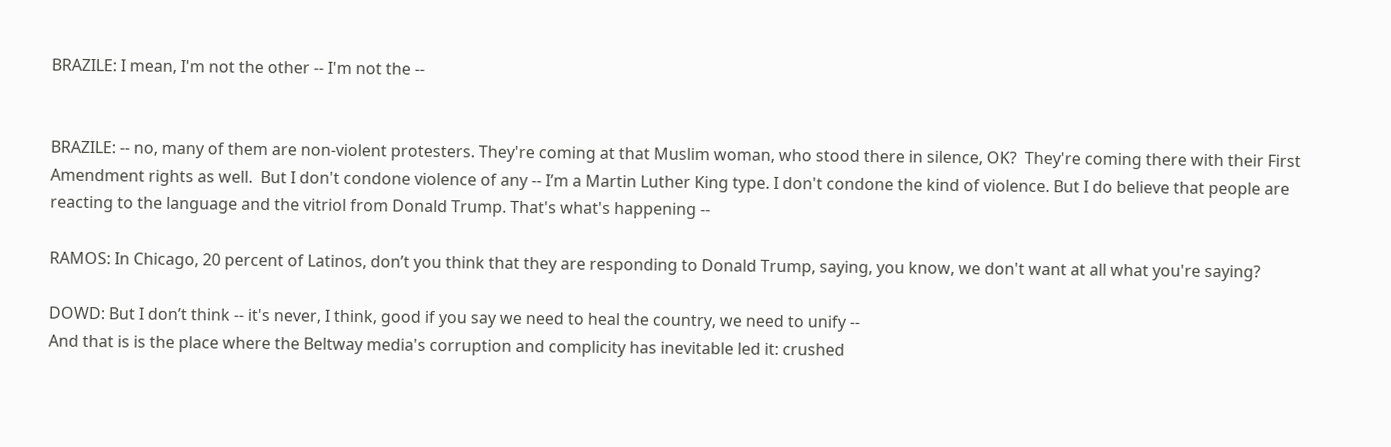BRAZILE: I mean, I'm not the other -- I'm not the --


BRAZILE: -- no, many of them are non-violent protesters. They're coming at that Muslim woman, who stood there in silence, OK?  They're coming there with their First Amendment rights as well.  But I don't condone violence of any -- I’m a Martin Luther King type. I don't condone the kind of violence. But I do believe that people are reacting to the language and the vitriol from Donald Trump. That's what's happening --

RAMOS: In Chicago, 20 percent of Latinos, don’t you think that they are responding to Donald Trump, saying, you know, we don't want at all what you're saying?

DOWD: But I don’t think -- it's never, I think, good if you say we need to heal the country, we need to unify --
And that is is the place where the Beltway media's corruption and complicity has inevitable led it: crushed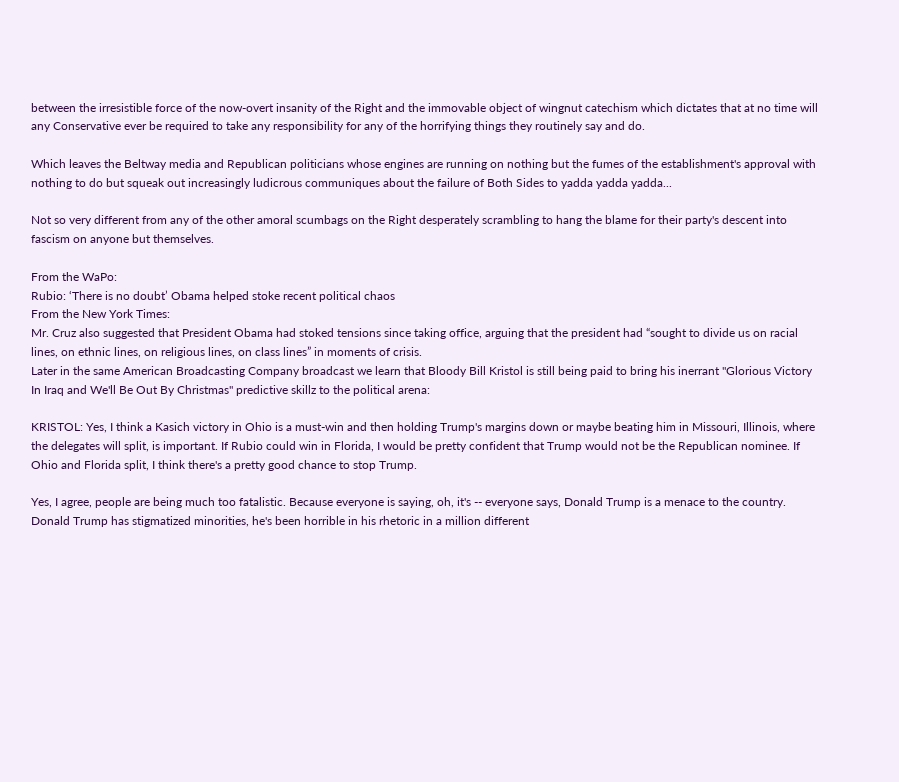between the irresistible force of the now-overt insanity of the Right and the immovable object of wingnut catechism which dictates that at no time will any Conservative ever be required to take any responsibility for any of the horrifying things they routinely say and do.

Which leaves the Beltway media and Republican politicians whose engines are running on nothing but the fumes of the establishment's approval with nothing to do but squeak out increasingly ludicrous communiques about the failure of Both Sides to yadda yadda yadda...

Not so very different from any of the other amoral scumbags on the Right desperately scrambling to hang the blame for their party's descent into fascism on anyone but themselves.

From the WaPo:
Rubio: ‘There is no doubt’ Obama helped stoke recent political chaos
From the New York Times:
Mr. Cruz also suggested that President Obama had stoked tensions since taking office, arguing that the president had “sought to divide us on racial lines, on ethnic lines, on religious lines, on class lines” in moments of crisis.
Later in the same American Broadcasting Company broadcast we learn that Bloody Bill Kristol is still being paid to bring his inerrant "Glorious Victory In Iraq and We'll Be Out By Christmas" predictive skillz to the political arena:

KRISTOL: Yes, I think a Kasich victory in Ohio is a must-win and then holding Trump's margins down or maybe beating him in Missouri, Illinois, where the delegates will split, is important. If Rubio could win in Florida, I would be pretty confident that Trump would not be the Republican nominee. If Ohio and Florida split, I think there's a pretty good chance to stop Trump.

Yes, I agree, people are being much too fatalistic. Because everyone is saying, oh, it's -- everyone says, Donald Trump is a menace to the country. Donald Trump has stigmatized minorities, he's been horrible in his rhetoric in a million different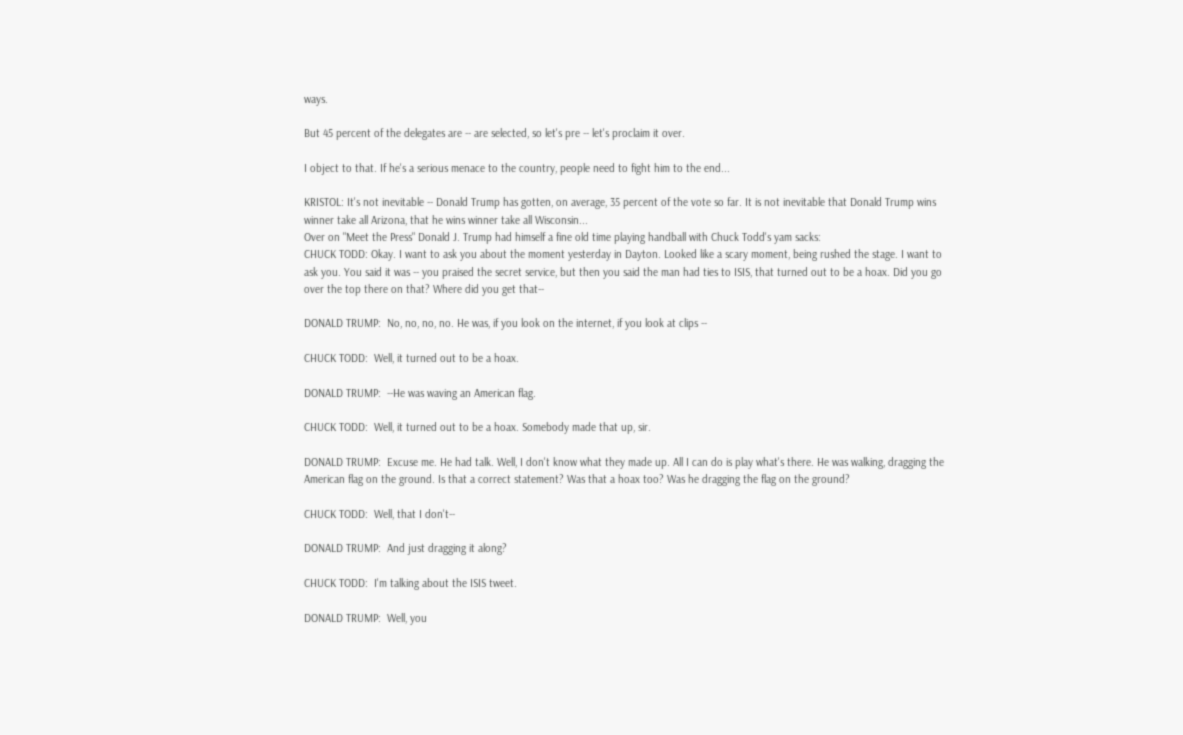ways.

But 45 percent of the delegates are -- are selected, so let's pre -- let's proclaim it over.

I object to that. If he's a serious menace to the country, people need to fight him to the end...

KRISTOL: It's not inevitable -- Donald Trump has gotten, on average, 35 percent of the vote so far. It is not inevitable that Donald Trump wins winner take all Arizona, that he wins winner take all Wisconsin...
Over on "Meet the Press" Donald J. Trump had himself a fine old time playing handball with Chuck Todd's yam sacks:
CHUCK TODD: Okay. I want to ask you about the moment yesterday in Dayton. Looked like a scary moment, being rushed the stage. I want to ask you. You said it was -- you praised the secret service, but then you said the man had ties to ISIS, that turned out to be a hoax. Did you go over the top there on that? Where did you get that--

DONALD TRUMP:  No, no, no, no. He was, if you look on the internet, if you look at clips --

CHUCK TODD:  Well, it turned out to be a hoax.

DONALD TRUMP:  --He was waving an American flag.

CHUCK TODD:  Well, it turned out to be a hoax. Somebody made that up, sir.

DONALD TRUMP:  Excuse me. He had talk. Well, I don't know what they made up. All I can do is play what's there. He was walking, dragging the American flag on the ground. Is that a correct statement? Was that a hoax too? Was he dragging the flag on the ground?

CHUCK TODD:  Well, that I don't--

DONALD TRUMP:  And just dragging it along?

CHUCK TODD:  I'm talking about the ISIS tweet.

DONALD TRUMP:  Well, you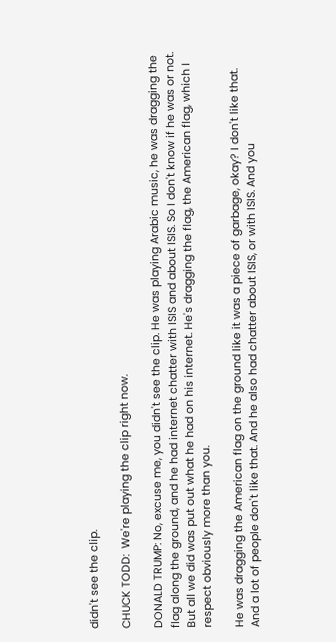didn't see the clip.

CHUCK TODD:  We're playing the clip right now.

DONALD TRUMP: No, excuse me, you didn't see the clip. He was playing Arabic music, he was dragging the flag along the ground, and he had internet chatter with ISIS and about ISIS. So I don't know if he was or not. But all we did was put out what he had on his internet. He's dragging the flag, the American flag, which I respect obviously more than you.

He was dragging the American flag on the ground like it was a piece of garbage, okay? I don't like that. And a lot of people don't like that. And he also had chatter about ISIS, or with ISIS. And you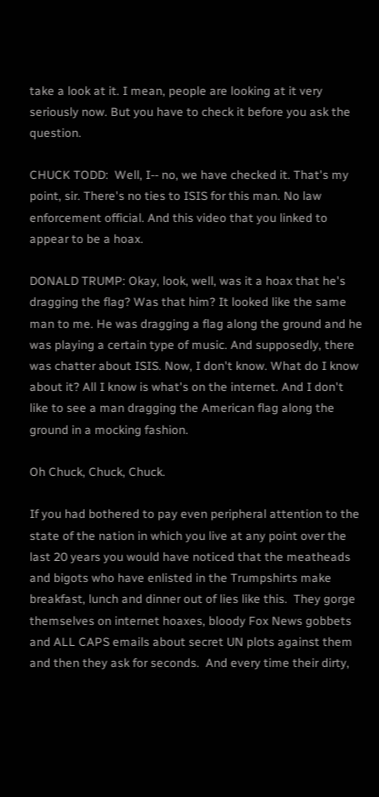take a look at it. I mean, people are looking at it very seriously now. But you have to check it before you ask the question.

CHUCK TODD:  Well, I-- no, we have checked it. That's my point, sir. There's no ties to ISIS for this man. No law enforcement official. And this video that you linked to appear to be a hoax.

DONALD TRUMP: Okay, look, well, was it a hoax that he's dragging the flag? Was that him? It looked like the same man to me. He was dragging a flag along the ground and he was playing a certain type of music. And supposedly, there was chatter about ISIS. Now, I don't know. What do I know about it? All I know is what's on the internet. And I don't like to see a man dragging the American flag along the ground in a mocking fashion.

Oh Chuck, Chuck, Chuck.

If you had bothered to pay even peripheral attention to the state of the nation in which you live at any point over the last 20 years you would have noticed that the meatheads and bigots who have enlisted in the Trumpshirts make breakfast, lunch and dinner out of lies like this.  They gorge themselves on internet hoaxes, bloody Fox News gobbets and ALL CAPS emails about secret UN plots against them and then they ask for seconds.  And every time their dirty,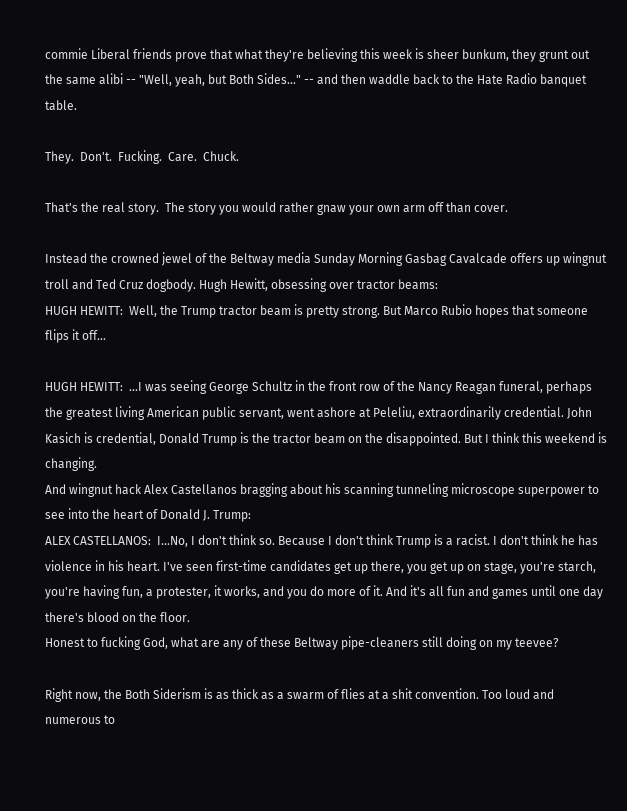commie Liberal friends prove that what they're believing this week is sheer bunkum, they grunt out the same alibi -- "Well, yeah, but Both Sides..." -- and then waddle back to the Hate Radio banquet table.

They.  Don't.  Fucking.  Care.  Chuck.

That's the real story.  The story you would rather gnaw your own arm off than cover.

Instead the crowned jewel of the Beltway media Sunday Morning Gasbag Cavalcade offers up wingnut troll and Ted Cruz dogbody. Hugh Hewitt, obsessing over tractor beams:
HUGH HEWITT:  Well, the Trump tractor beam is pretty strong. But Marco Rubio hopes that someone flips it off...

HUGH HEWITT:  ...I was seeing George Schultz in the front row of the Nancy Reagan funeral, perhaps the greatest living American public servant, went ashore at Peleliu, extraordinarily credential. John Kasich is credential, Donald Trump is the tractor beam on the disappointed. But I think this weekend is changing.
And wingnut hack Alex Castellanos bragging about his scanning tunneling microscope superpower to see into the heart of Donald J. Trump:
ALEX CASTELLANOS:  I...No, I don't think so. Because I don't think Trump is a racist. I don't think he has violence in his heart. I've seen first-time candidates get up there, you get up on stage, you're starch, you're having fun, a protester, it works, and you do more of it. And it's all fun and games until one day there's blood on the floor.
Honest to fucking God, what are any of these Beltway pipe-cleaners still doing on my teevee?

Right now, the Both Siderism is as thick as a swarm of flies at a shit convention. Too loud and numerous to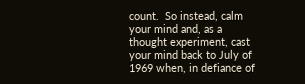count.  So instead, calm your mind and, as a thought experiment, cast your mind back to July of 1969 when, in defiance of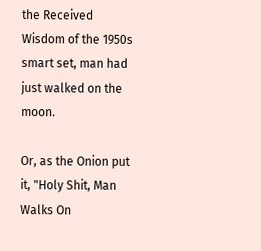the Received Wisdom of the 1950s smart set, man had just walked on the moon.

Or, as the Onion put it, "Holy Shit, Man Walks On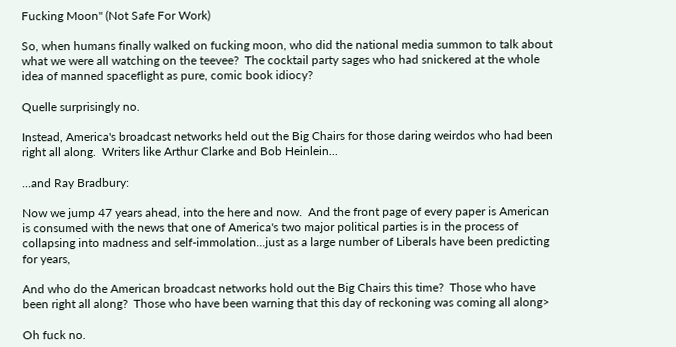Fucking Moon" (Not Safe For Work)

So, when humans finally walked on fucking moon, who did the national media summon to talk about what we were all watching on the teevee?  The cocktail party sages who had snickered at the whole idea of manned spaceflight as pure, comic book idiocy?

Quelle surprisingly no.

Instead, America's broadcast networks held out the Big Chairs for those daring weirdos who had been right all along.  Writers like Arthur Clarke and Bob Heinlein...

...and Ray Bradbury:

Now we jump 47 years ahead, into the here and now.  And the front page of every paper is American is consumed with the news that one of America's two major political parties is in the process of collapsing into madness and self-immolation...just as a large number of Liberals have been predicting for years,

And who do the American broadcast networks hold out the Big Chairs this time?  Those who have been right all along?  Those who have been warning that this day of reckoning was coming all along>

Oh fuck no.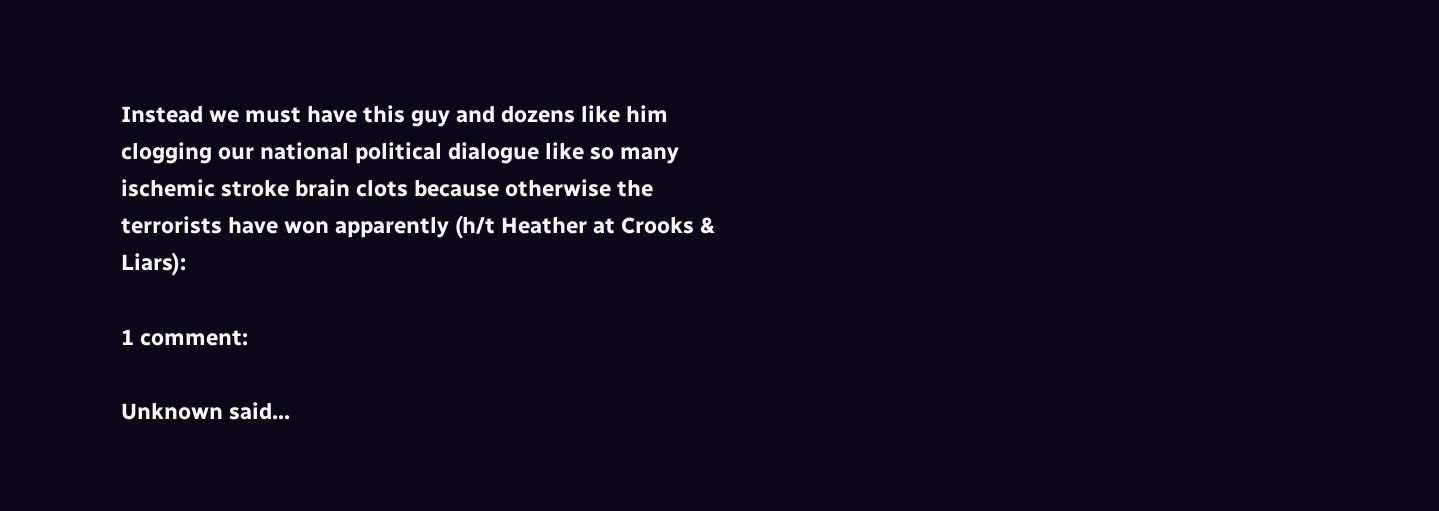Instead we must have this guy and dozens like him clogging our national political dialogue like so many ischemic stroke brain clots because otherwise the terrorists have won apparently (h/t Heather at Crooks & Liars):

1 comment:

Unknown said...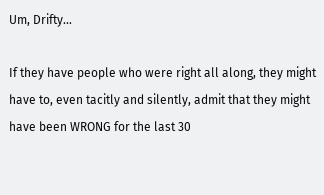Um, Drifty...

If they have people who were right all along, they might have to, even tacitly and silently, admit that they might have been WRONG for the last 30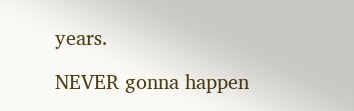years.

NEVER gonna happen